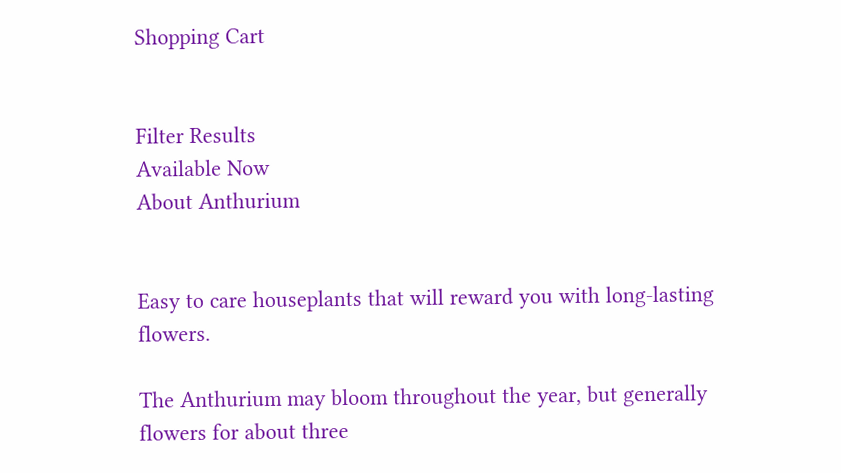Shopping Cart


Filter Results
Available Now
About Anthurium


Easy to care houseplants that will reward you with long-lasting flowers.

The Anthurium may bloom throughout the year, but generally flowers for about three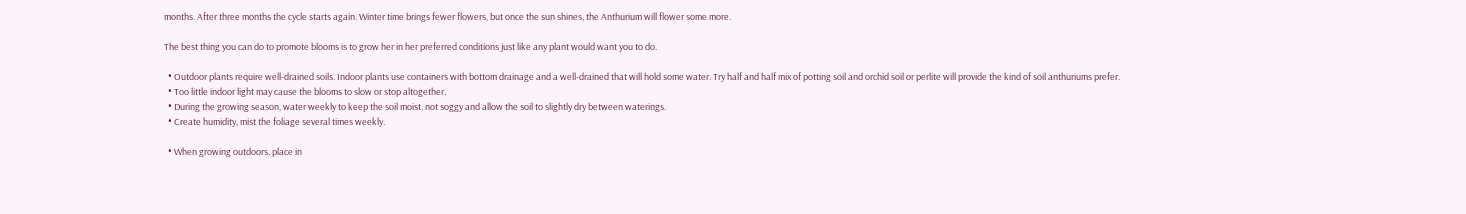months. After three months the cycle starts again. Winter time brings fewer flowers, but once the sun shines, the Anthurium will flower some more.

The best thing you can do to promote blooms is to grow her in her preferred conditions just like any plant would want you to do.

  • Outdoor plants require well-drained soils. Indoor plants use containers with bottom drainage and a well-drained that will hold some water. Try half and half mix of potting soil and orchid soil or perlite will provide the kind of soil anthuriums prefer.
  • Too little indoor light may cause the blooms to slow or stop altogether.
  • During the growing season, water weekly to keep the soil moist, not soggy and allow the soil to slightly dry between waterings.
  • Create humidity, mist the foliage several times weekly.

  • When growing outdoors, place in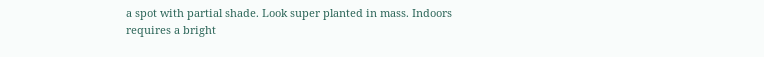a spot with partial shade. Look super planted in mass. Indoors requires a bright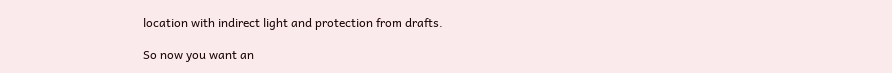location with indirect light and protection from drafts.

So now you want an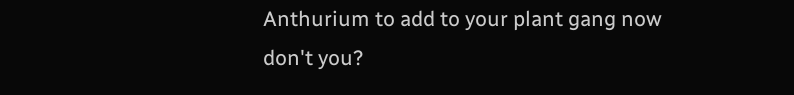Anthurium to add to your plant gang now don't you?